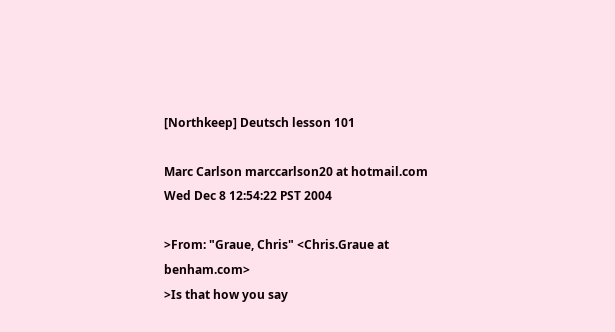[Northkeep] Deutsch lesson 101

Marc Carlson marccarlson20 at hotmail.com
Wed Dec 8 12:54:22 PST 2004

>From: "Graue, Chris" <Chris.Graue at benham.com>
>Is that how you say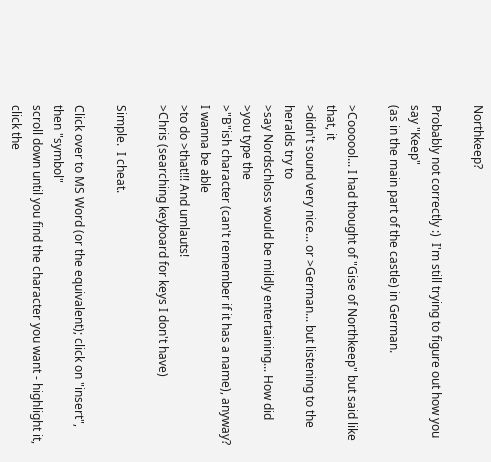Northkeep?

Probably not correctly :)  I'm still trying to figure out how you say "Keep"
(as in the main part of the castle) in German.

>Coooool... I had thought of "Gise of Northkeep" but said like that, it
>didn't sound very nice... or >German... but listening to the heralds try to
>say Nordschloss would be mildly entertaining... How did >you type the
>"B"ish character (can't remember if it has a name), anyway? I wanna be able
>to do >that!!! And umlauts!
>Chris (searching keyboard for keys I don't have)

Simple.  I cheat.

Click over to MS Word (or the equivalent); click on "insert", then "symbol"
scroll down until you find the character you want - highlight it, click the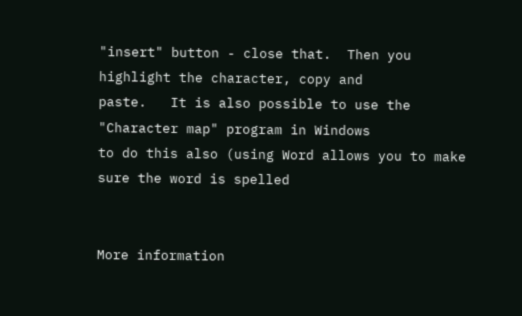"insert" button - close that.  Then you highlight the character, copy and
paste.   It is also possible to use the "Character map" program in Windows
to do this also (using Word allows you to make sure the word is spelled


More information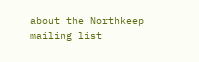about the Northkeep mailing list